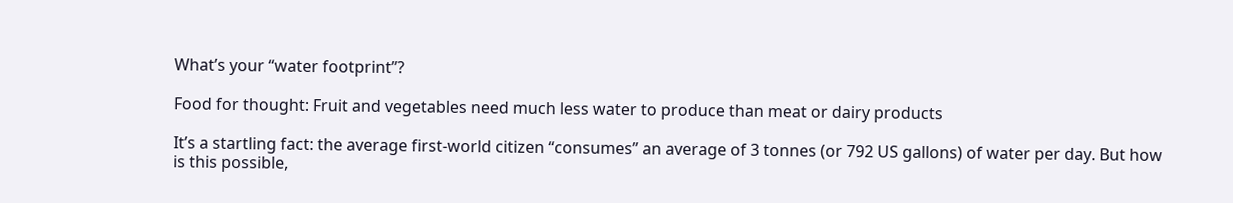What’s your “water footprint”?

Food for thought: Fruit and vegetables need much less water to produce than meat or dairy products

It’s a startling fact: the average first-world citizen “consumes” an average of 3 tonnes (or 792 US gallons) of water per day. But how is this possible,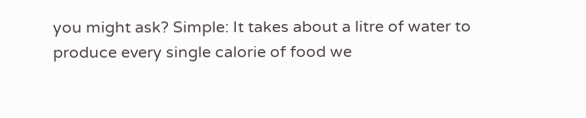you might ask? Simple: It takes about a litre of water to produce every single calorie of food we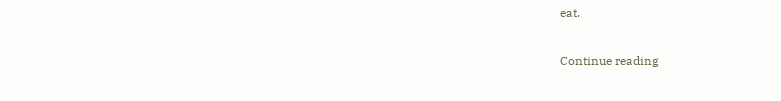eat.

Continue reading